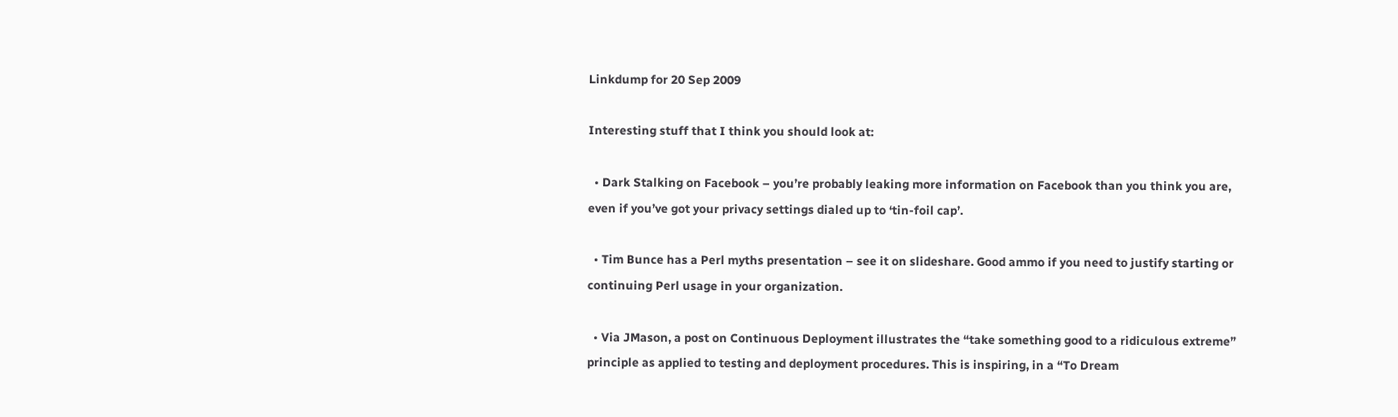Linkdump for 20 Sep 2009

Interesting stuff that I think you should look at:

  • Dark Stalking on Facebook – you’re probably leaking more information on Facebook than you think you are, even if you’ve got your privacy settings dialed up to ‘tin-foil cap’.

  • Tim Bunce has a Perl myths presentation – see it on slideshare. Good ammo if you need to justify starting or continuing Perl usage in your organization.

  • Via JMason, a post on Continuous Deployment illustrates the “take something good to a ridiculous extreme” principle as applied to testing and deployment procedures. This is inspiring, in a “To Dream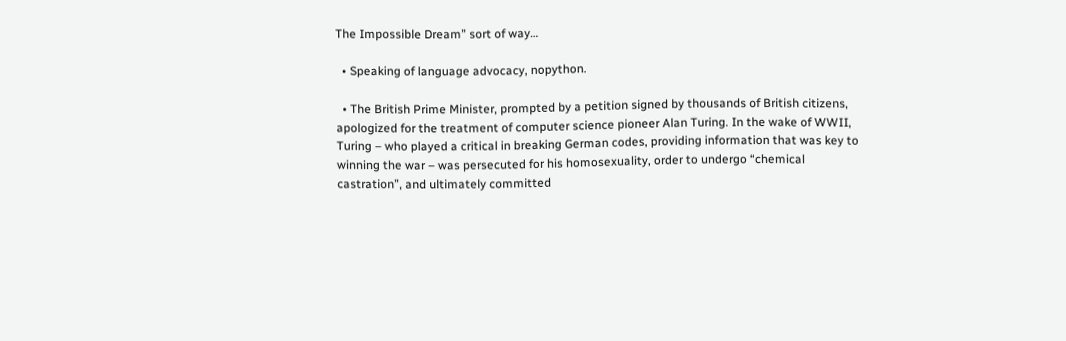The Impossible Dream” sort of way…

  • Speaking of language advocacy, nopython.

  • The British Prime Minister, prompted by a petition signed by thousands of British citizens, apologized for the treatment of computer science pioneer Alan Turing. In the wake of WWII, Turing – who played a critical in breaking German codes, providing information that was key to winning the war – was persecuted for his homosexuality, order to undergo “chemical castration”, and ultimately committed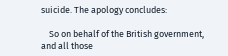suicide. The apology concludes:

    So on behalf of the British government, and all those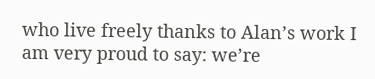who live freely thanks to Alan’s work I am very proud to say: we’re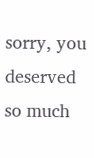sorry, you deserved so much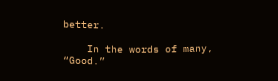better.

    In the words of many, “Good.”